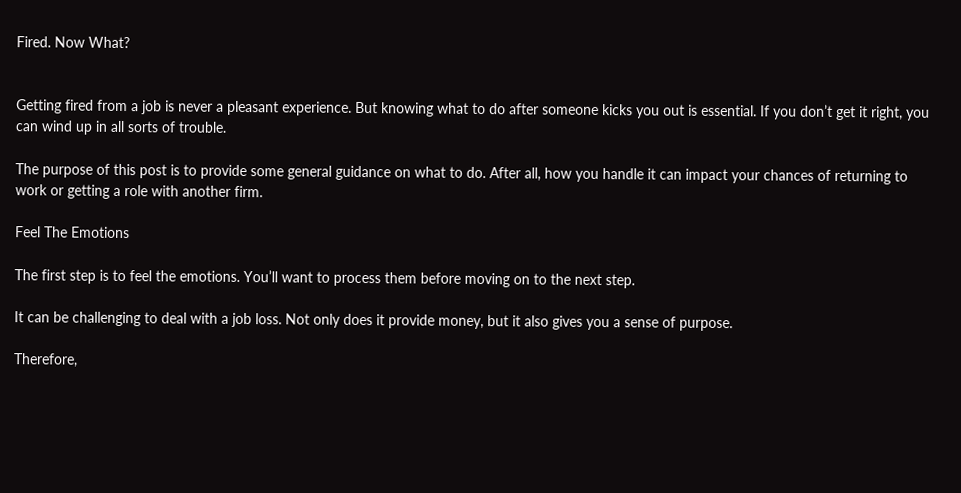Fired. Now What?


Getting fired from a job is never a pleasant experience. But knowing what to do after someone kicks you out is essential. If you don’t get it right, you can wind up in all sorts of trouble.

The purpose of this post is to provide some general guidance on what to do. After all, how you handle it can impact your chances of returning to work or getting a role with another firm.

Feel The Emotions

The first step is to feel the emotions. You’ll want to process them before moving on to the next step.

It can be challenging to deal with a job loss. Not only does it provide money, but it also gives you a sense of purpose.

Therefore,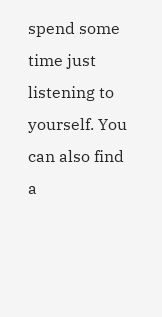spend some time just listening to yourself. You can also find a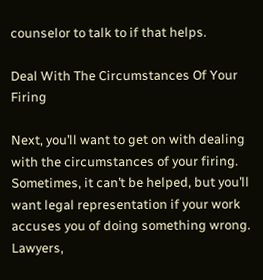counselor to talk to if that helps.

Deal With The Circumstances Of Your Firing

Next, you’ll want to get on with dealing with the circumstances of your firing. Sometimes, it can’t be helped, but you’ll want legal representation if your work accuses you of doing something wrong. Lawyers,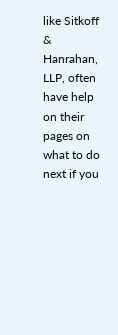like Sitkoff & Hanrahan, LLP, often have help on their pages on what to do next if you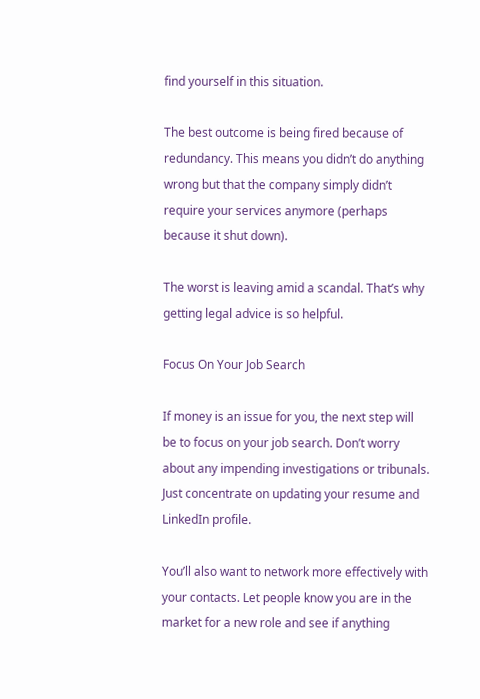find yourself in this situation.

The best outcome is being fired because of redundancy. This means you didn’t do anything wrong but that the company simply didn’t require your services anymore (perhaps because it shut down).

The worst is leaving amid a scandal. That’s why getting legal advice is so helpful.

Focus On Your Job Search

If money is an issue for you, the next step will be to focus on your job search. Don’t worry about any impending investigations or tribunals. Just concentrate on updating your resume and LinkedIn profile.

You’ll also want to network more effectively with your contacts. Let people know you are in the market for a new role and see if anything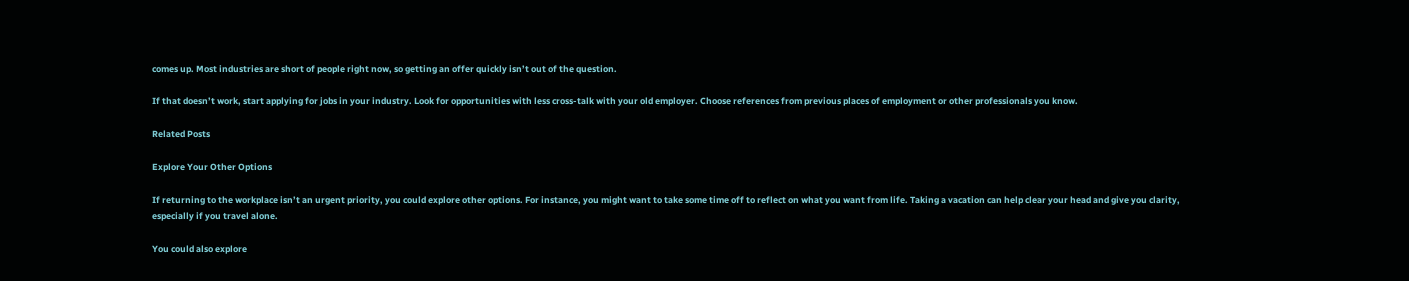comes up. Most industries are short of people right now, so getting an offer quickly isn’t out of the question.

If that doesn’t work, start applying for jobs in your industry. Look for opportunities with less cross-talk with your old employer. Choose references from previous places of employment or other professionals you know.

Related Posts

Explore Your Other Options

If returning to the workplace isn’t an urgent priority, you could explore other options. For instance, you might want to take some time off to reflect on what you want from life. Taking a vacation can help clear your head and give you clarity, especially if you travel alone.

You could also explore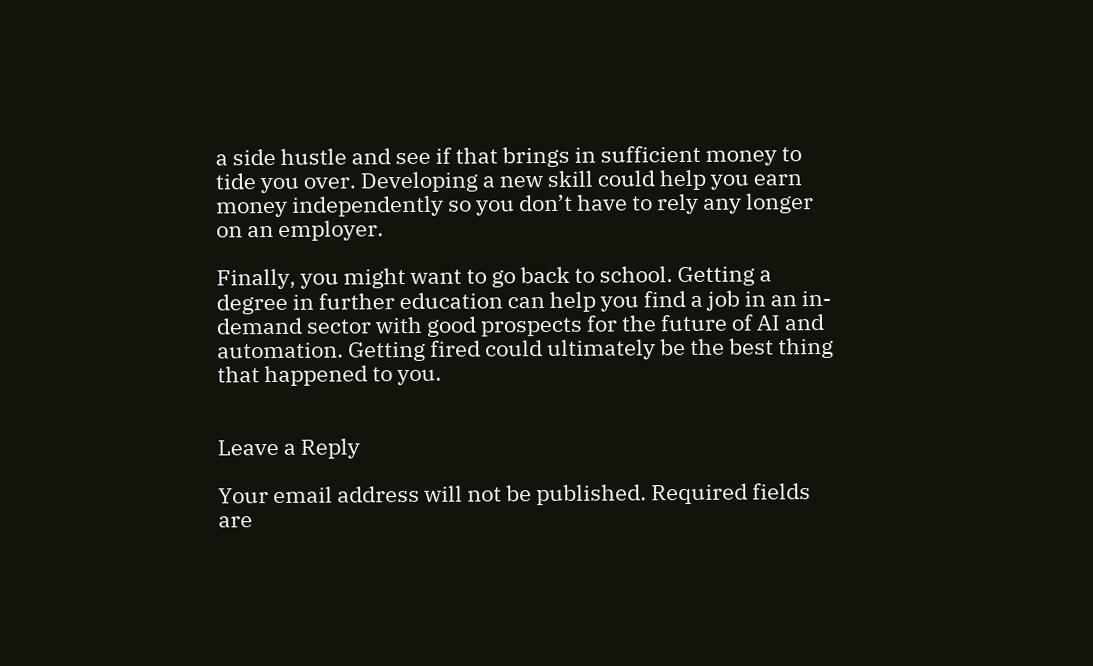a side hustle and see if that brings in sufficient money to tide you over. Developing a new skill could help you earn money independently so you don’t have to rely any longer on an employer.

Finally, you might want to go back to school. Getting a degree in further education can help you find a job in an in-demand sector with good prospects for the future of AI and automation. Getting fired could ultimately be the best thing that happened to you.


Leave a Reply

Your email address will not be published. Required fields are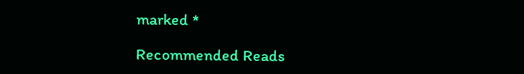marked *

Recommended Reads